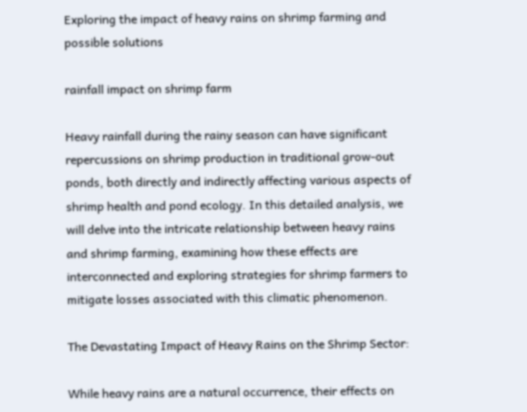Exploring the impact of heavy rains on shrimp farming and possible solutions

rainfall impact on shrimp farm

Heavy rainfall during the rainy season can have significant repercussions on shrimp production in traditional grow-out ponds, both directly and indirectly affecting various aspects of shrimp health and pond ecology. In this detailed analysis, we will delve into the intricate relationship between heavy rains and shrimp farming, examining how these effects are interconnected and exploring strategies for shrimp farmers to mitigate losses associated with this climatic phenomenon.

The Devastating Impact of Heavy Rains on the Shrimp Sector:

While heavy rains are a natural occurrence, their effects on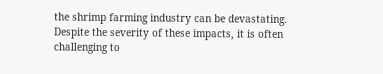the shrimp farming industry can be devastating. Despite the severity of these impacts, it is often challenging to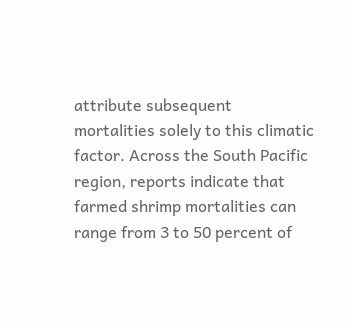attribute subsequent mortalities solely to this climatic factor. Across the South Pacific region, reports indicate that farmed shrimp mortalities can range from 3 to 50 percent of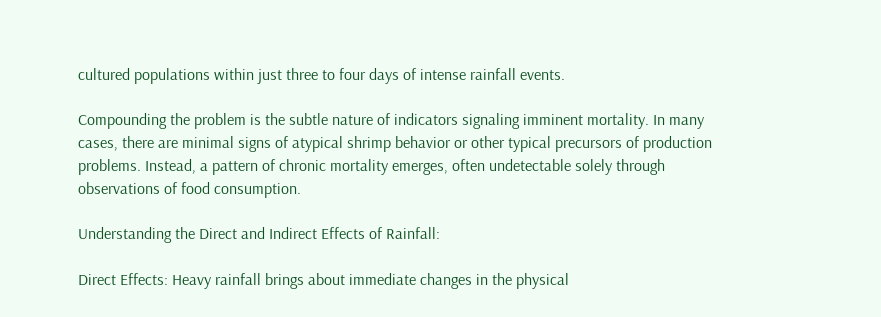cultured populations within just three to four days of intense rainfall events.

Compounding the problem is the subtle nature of indicators signaling imminent mortality. In many cases, there are minimal signs of atypical shrimp behavior or other typical precursors of production problems. Instead, a pattern of chronic mortality emerges, often undetectable solely through observations of food consumption.

Understanding the Direct and Indirect Effects of Rainfall:

Direct Effects: Heavy rainfall brings about immediate changes in the physical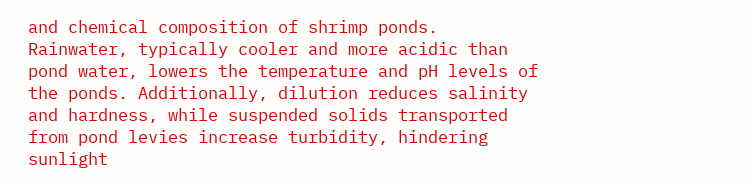and chemical composition of shrimp ponds. Rainwater, typically cooler and more acidic than pond water, lowers the temperature and pH levels of the ponds. Additionally, dilution reduces salinity and hardness, while suspended solids transported from pond levies increase turbidity, hindering sunlight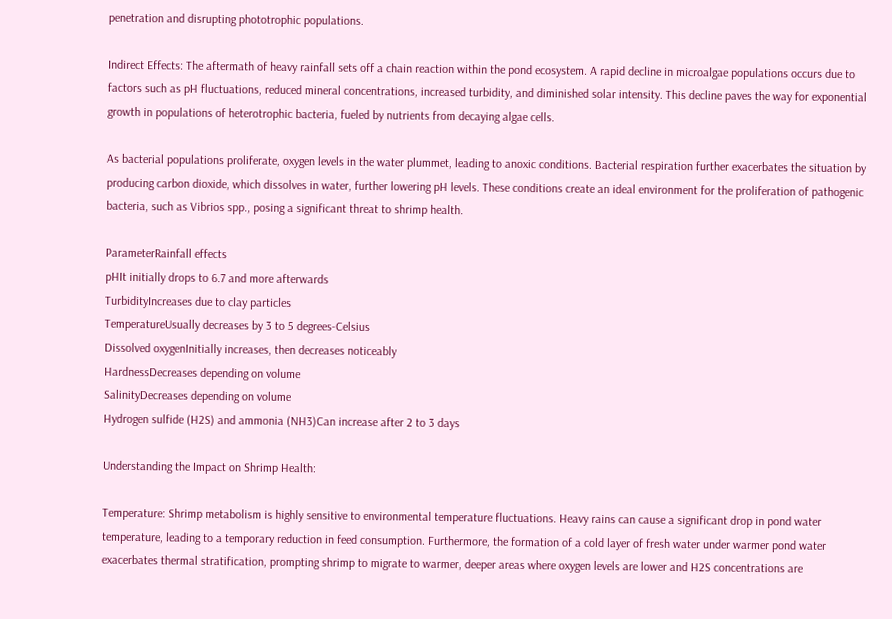penetration and disrupting phototrophic populations.

Indirect Effects: The aftermath of heavy rainfall sets off a chain reaction within the pond ecosystem. A rapid decline in microalgae populations occurs due to factors such as pH fluctuations, reduced mineral concentrations, increased turbidity, and diminished solar intensity. This decline paves the way for exponential growth in populations of heterotrophic bacteria, fueled by nutrients from decaying algae cells.

As bacterial populations proliferate, oxygen levels in the water plummet, leading to anoxic conditions. Bacterial respiration further exacerbates the situation by producing carbon dioxide, which dissolves in water, further lowering pH levels. These conditions create an ideal environment for the proliferation of pathogenic bacteria, such as Vibrios spp., posing a significant threat to shrimp health.

ParameterRainfall effects
pHIt initially drops to 6.7 and more afterwards
TurbidityIncreases due to clay particles
TemperatureUsually decreases by 3 to 5 degrees-Celsius
Dissolved oxygenInitially increases, then decreases noticeably
HardnessDecreases depending on volume
SalinityDecreases depending on volume
Hydrogen sulfide (H2S) and ammonia (NH3)Can increase after 2 to 3 days

Understanding the Impact on Shrimp Health:

Temperature: Shrimp metabolism is highly sensitive to environmental temperature fluctuations. Heavy rains can cause a significant drop in pond water temperature, leading to a temporary reduction in feed consumption. Furthermore, the formation of a cold layer of fresh water under warmer pond water exacerbates thermal stratification, prompting shrimp to migrate to warmer, deeper areas where oxygen levels are lower and H2S concentrations are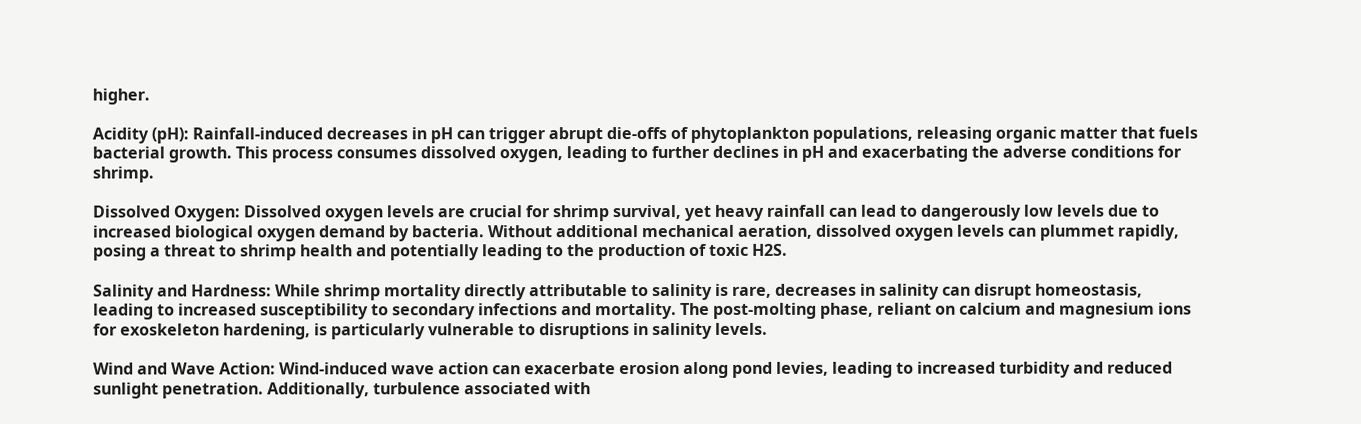higher.

Acidity (pH): Rainfall-induced decreases in pH can trigger abrupt die-offs of phytoplankton populations, releasing organic matter that fuels bacterial growth. This process consumes dissolved oxygen, leading to further declines in pH and exacerbating the adverse conditions for shrimp.

Dissolved Oxygen: Dissolved oxygen levels are crucial for shrimp survival, yet heavy rainfall can lead to dangerously low levels due to increased biological oxygen demand by bacteria. Without additional mechanical aeration, dissolved oxygen levels can plummet rapidly, posing a threat to shrimp health and potentially leading to the production of toxic H2S.

Salinity and Hardness: While shrimp mortality directly attributable to salinity is rare, decreases in salinity can disrupt homeostasis, leading to increased susceptibility to secondary infections and mortality. The post-molting phase, reliant on calcium and magnesium ions for exoskeleton hardening, is particularly vulnerable to disruptions in salinity levels.

Wind and Wave Action: Wind-induced wave action can exacerbate erosion along pond levies, leading to increased turbidity and reduced sunlight penetration. Additionally, turbulence associated with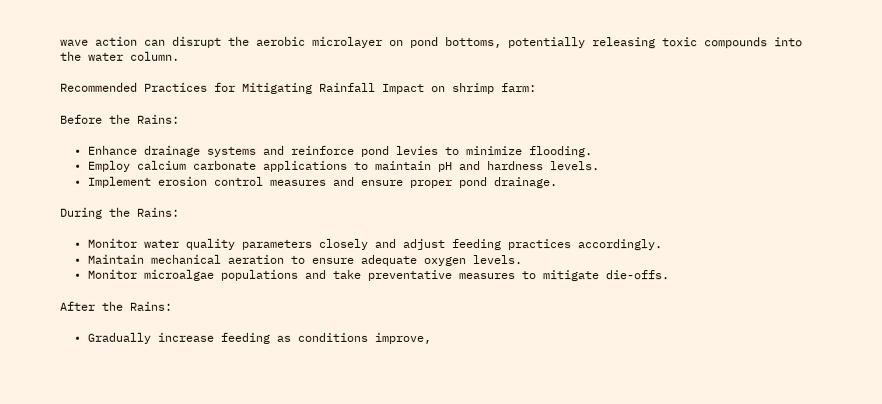wave action can disrupt the aerobic microlayer on pond bottoms, potentially releasing toxic compounds into the water column.

Recommended Practices for Mitigating Rainfall Impact on shrimp farm:

Before the Rains:

  • Enhance drainage systems and reinforce pond levies to minimize flooding.
  • Employ calcium carbonate applications to maintain pH and hardness levels.
  • Implement erosion control measures and ensure proper pond drainage.

During the Rains:

  • Monitor water quality parameters closely and adjust feeding practices accordingly.
  • Maintain mechanical aeration to ensure adequate oxygen levels.
  • Monitor microalgae populations and take preventative measures to mitigate die-offs.

After the Rains:

  • Gradually increase feeding as conditions improve,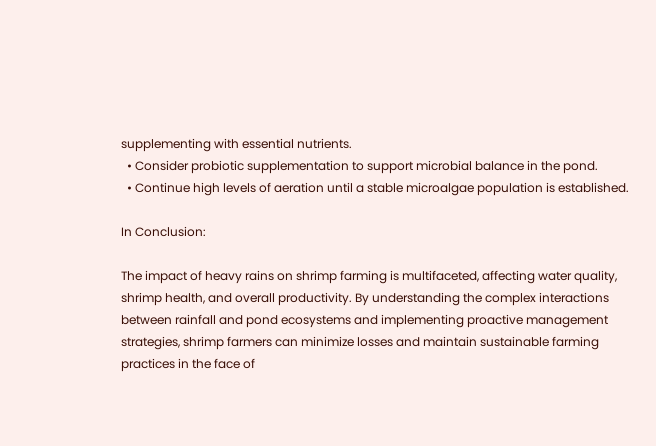supplementing with essential nutrients.
  • Consider probiotic supplementation to support microbial balance in the pond.
  • Continue high levels of aeration until a stable microalgae population is established.

In Conclusion:

The impact of heavy rains on shrimp farming is multifaceted, affecting water quality, shrimp health, and overall productivity. By understanding the complex interactions between rainfall and pond ecosystems and implementing proactive management strategies, shrimp farmers can minimize losses and maintain sustainable farming practices in the face of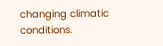changing climatic conditions.